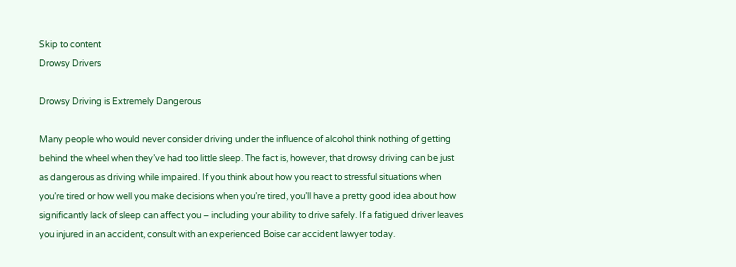Skip to content
Drowsy Drivers

Drowsy Driving is Extremely Dangerous

Many people who would never consider driving under the influence of alcohol think nothing of getting behind the wheel when they’ve had too little sleep. The fact is, however, that drowsy driving can be just as dangerous as driving while impaired. If you think about how you react to stressful situations when you’re tired or how well you make decisions when you’re tired, you’ll have a pretty good idea about how significantly lack of sleep can affect you – including your ability to drive safely. If a fatigued driver leaves you injured in an accident, consult with an experienced Boise car accident lawyer today.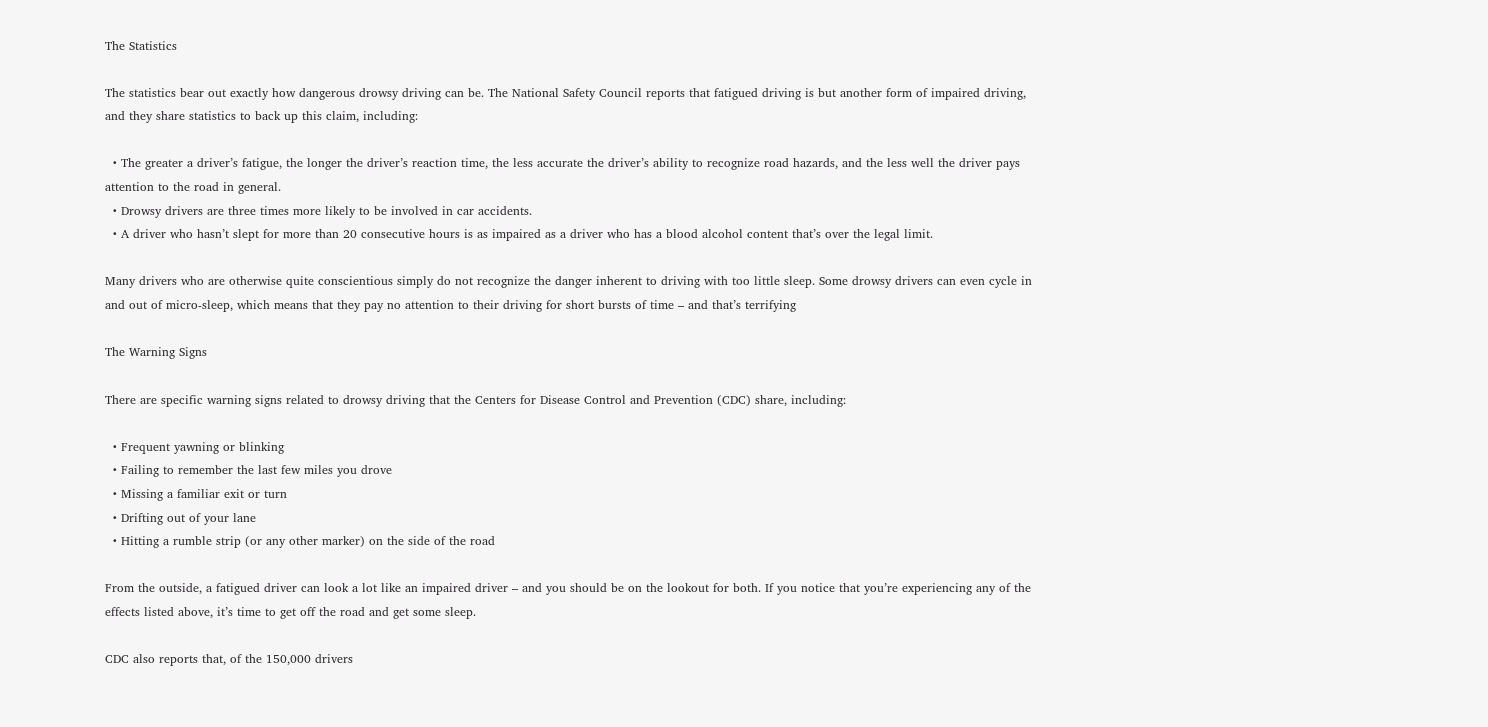The Statistics

The statistics bear out exactly how dangerous drowsy driving can be. The National Safety Council reports that fatigued driving is but another form of impaired driving, and they share statistics to back up this claim, including:

  • The greater a driver’s fatigue, the longer the driver’s reaction time, the less accurate the driver’s ability to recognize road hazards, and the less well the driver pays attention to the road in general.
  • Drowsy drivers are three times more likely to be involved in car accidents.
  • A driver who hasn’t slept for more than 20 consecutive hours is as impaired as a driver who has a blood alcohol content that’s over the legal limit.

Many drivers who are otherwise quite conscientious simply do not recognize the danger inherent to driving with too little sleep. Some drowsy drivers can even cycle in and out of micro-sleep, which means that they pay no attention to their driving for short bursts of time – and that’s terrifying

The Warning Signs

There are specific warning signs related to drowsy driving that the Centers for Disease Control and Prevention (CDC) share, including:

  • Frequent yawning or blinking
  • Failing to remember the last few miles you drove
  • Missing a familiar exit or turn
  • Drifting out of your lane
  • Hitting a rumble strip (or any other marker) on the side of the road

From the outside, a fatigued driver can look a lot like an impaired driver – and you should be on the lookout for both. If you notice that you’re experiencing any of the effects listed above, it’s time to get off the road and get some sleep.

CDC also reports that, of the 150,000 drivers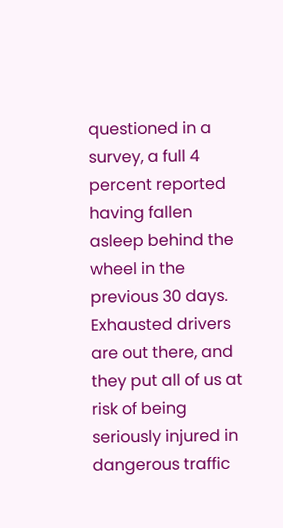questioned in a survey, a full 4 percent reported having fallen asleep behind the wheel in the previous 30 days. Exhausted drivers are out there, and they put all of us at risk of being seriously injured in dangerous traffic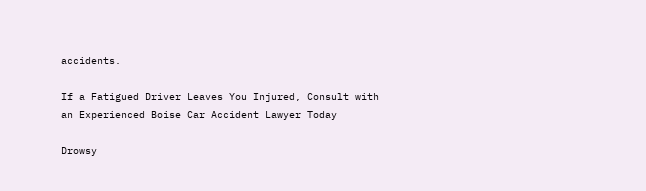accidents.

If a Fatigued Driver Leaves You Injured, Consult with an Experienced Boise Car Accident Lawyer Today

Drowsy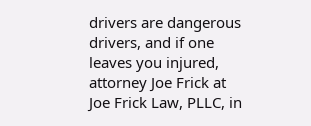drivers are dangerous drivers, and if one leaves you injured, attorney Joe Frick at Joe Frick Law, PLLC, in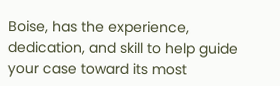Boise, has the experience, dedication, and skill to help guide your case toward its most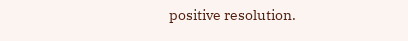positive resolution.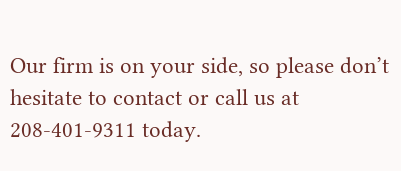Our firm is on your side, so please don’t hesitate to contact or call us at 208-401-9311 today.